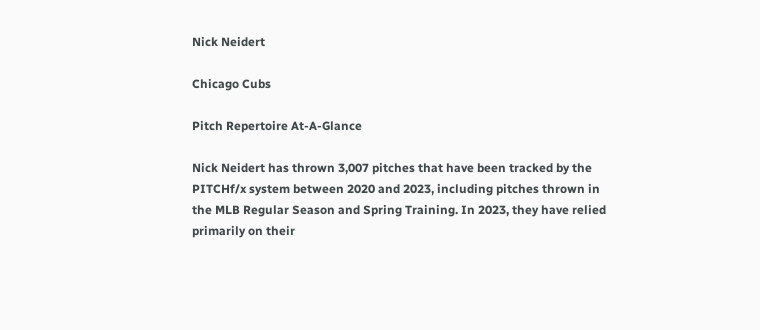Nick Neidert

Chicago Cubs

Pitch Repertoire At-A-Glance

Nick Neidert has thrown 3,007 pitches that have been tracked by the PITCHf/x system between 2020 and 2023, including pitches thrown in the MLB Regular Season and Spring Training. In 2023, they have relied primarily on their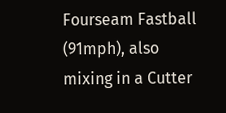Fourseam Fastball (91mph), also mixing in a Cutter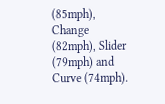(85mph), Change (82mph), Slider (79mph) and Curve (74mph).